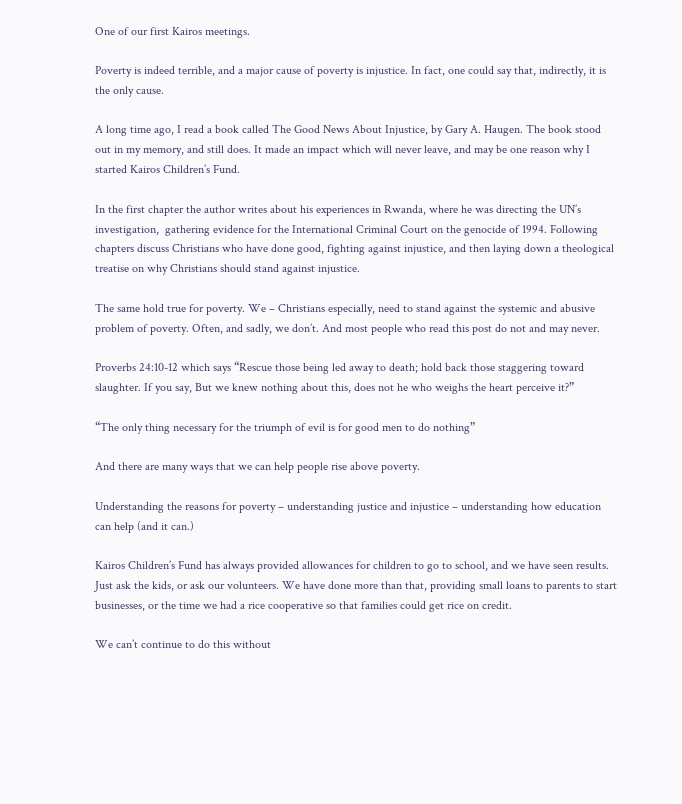One of our first Kairos meetings.

Poverty is indeed terrible, and a major cause of poverty is injustice. In fact, one could say that, indirectly, it is the only cause.

A long time ago, I read a book called The Good News About Injustice, by Gary A. Haugen. The book stood out in my memory, and still does. It made an impact which will never leave, and may be one reason why I started Kairos Children’s Fund.

In the first chapter the author writes about his experiences in Rwanda, where he was directing the UN’s investigation,  gathering evidence for the International Criminal Court on the genocide of 1994. Following chapters discuss Christians who have done good, fighting against injustice, and then laying down a theological treatise on why Christians should stand against injustice.

The same hold true for poverty. We – Christians especially, need to stand against the systemic and abusive problem of poverty. Often, and sadly, we don’t. And most people who read this post do not and may never.

Proverbs 24:10-12 which says “Rescue those being led away to death; hold back those staggering toward slaughter. If you say, But we knew nothing about this, does not he who weighs the heart perceive it?”

“The only thing necessary for the triumph of evil is for good men to do nothing”

And there are many ways that we can help people rise above poverty.

Understanding the reasons for poverty – understanding justice and injustice – understanding how education can help (and it can.)

Kairos Children’s Fund has always provided allowances for children to go to school, and we have seen results. Just ask the kids, or ask our volunteers. We have done more than that, providing small loans to parents to start businesses, or the time we had a rice cooperative so that families could get rice on credit.

We can’t continue to do this without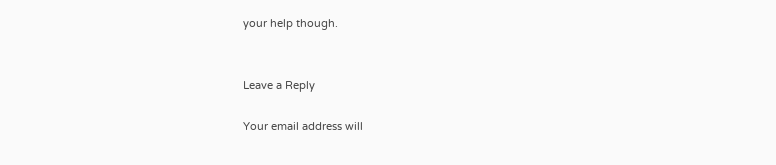your help though.


Leave a Reply

Your email address will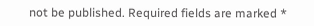not be published. Required fields are marked *